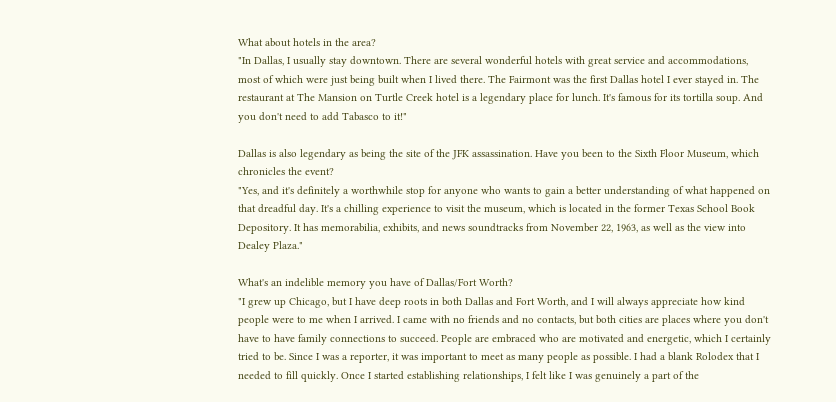What about hotels in the area?
"In Dallas, I usually stay downtown. There are several wonderful hotels with great service and accommodations, most of which were just being built when I lived there. The Fairmont was the first Dallas hotel I ever stayed in. The restaurant at The Mansion on Turtle Creek hotel is a legendary place for lunch. It's famous for its tortilla soup. And you don't need to add Tabasco to it!"

Dallas is also legendary as being the site of the JFK assassination. Have you been to the Sixth Floor Museum, which chronicles the event?
"Yes, and it's definitely a worthwhile stop for anyone who wants to gain a better understanding of what happened on that dreadful day. It's a chilling experience to visit the museum, which is located in the former Texas School Book Depository. It has memorabilia, exhibits, and news soundtracks from November 22, 1963, as well as the view into Dealey Plaza."

What's an indelible memory you have of Dallas/Fort Worth?
"I grew up Chicago, but I have deep roots in both Dallas and Fort Worth, and I will always appreciate how kind people were to me when I arrived. I came with no friends and no contacts, but both cities are places where you don't have to have family connections to succeed. People are embraced who are motivated and energetic, which I certainly tried to be. Since I was a reporter, it was important to meet as many people as possible. I had a blank Rolodex that I needed to fill quickly. Once I started establishing relationships, I felt like I was genuinely a part of the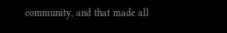community, and that made all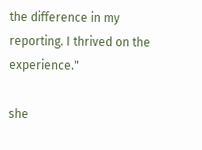the difference in my reporting. I thrived on the experience."

she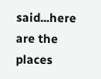said...here are the places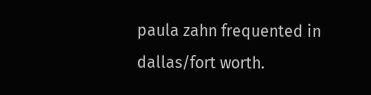paula zahn frequented in dallas/fort worth.